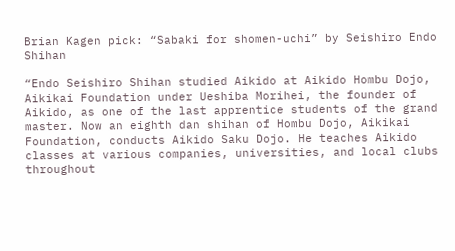Brian Kagen pick: “Sabaki for shomen-uchi” by Seishiro Endo Shihan

“Endo Seishiro Shihan studied Aikido at Aikido Hombu Dojo, Aikikai Foundation under Ueshiba Morihei, the founder of Aikido, as one of the last apprentice students of the grand master. Now an eighth dan shihan of Hombu Dojo, Aikikai Foundation, conducts Aikido Saku Dojo. He teaches Aikido classes at various companies, universities, and local clubs throughout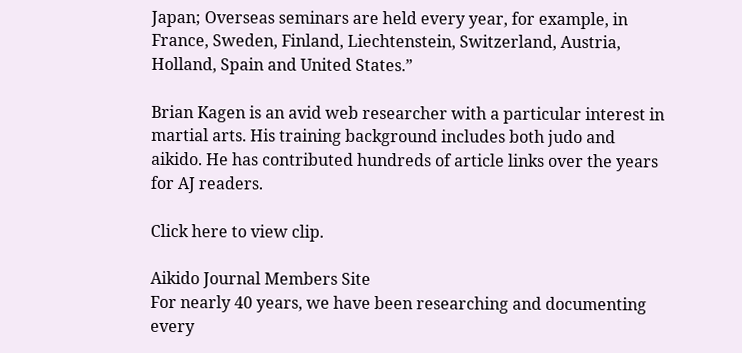Japan; Overseas seminars are held every year, for example, in France, Sweden, Finland, Liechtenstein, Switzerland, Austria, Holland, Spain and United States.”

Brian Kagen is an avid web researcher with a particular interest in martial arts. His training background includes both judo and aikido. He has contributed hundreds of article links over the years for AJ readers.

Click here to view clip.

Aikido Journal Members Site
For nearly 40 years, we have been researching and documenting every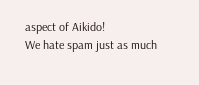aspect of Aikido!
We hate spam just as much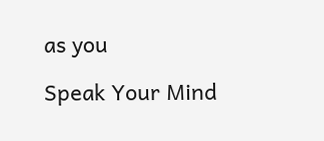as you

Speak Your Mind